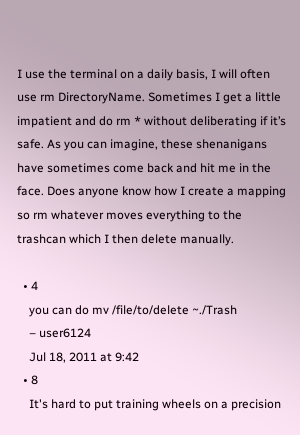I use the terminal on a daily basis, I will often use rm DirectoryName. Sometimes I get a little impatient and do rm * without deliberating if it’s safe. As you can imagine, these shenanigans have sometimes come back and hit me in the face. Does anyone know how I create a mapping so rm whatever moves everything to the trashcan which I then delete manually.

  • 4
    you can do mv /file/to/delete ~./Trash
    – user6124
    Jul 18, 2011 at 9:42
  • 8
    It's hard to put training wheels on a precision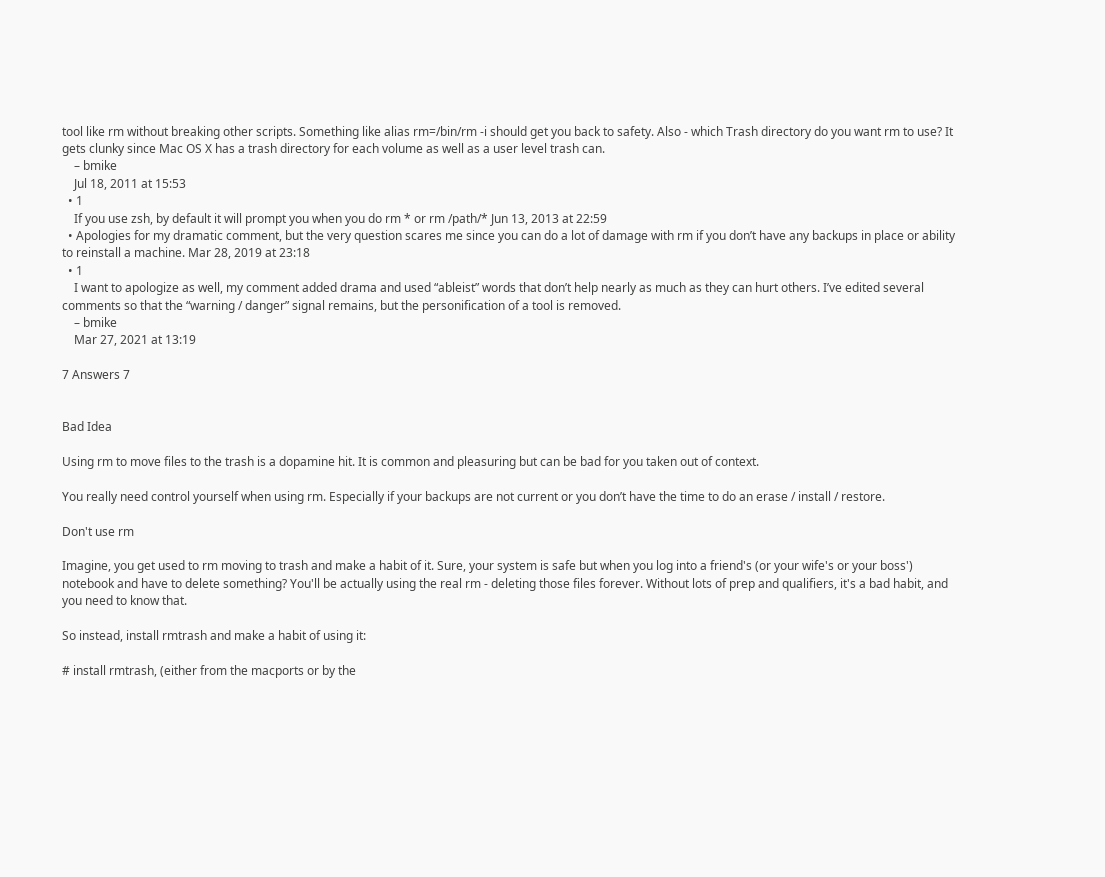tool like rm without breaking other scripts. Something like alias rm=/bin/rm -i should get you back to safety. Also - which Trash directory do you want rm to use? It gets clunky since Mac OS X has a trash directory for each volume as well as a user level trash can.
    – bmike
    Jul 18, 2011 at 15:53
  • 1
    If you use zsh, by default it will prompt you when you do rm * or rm /path/* Jun 13, 2013 at 22:59
  • Apologies for my dramatic comment, but the very question scares me since you can do a lot of damage with rm if you don’t have any backups in place or ability to reinstall a machine. Mar 28, 2019 at 23:18
  • 1
    I want to apologize as well, my comment added drama and used “ableist” words that don’t help nearly as much as they can hurt others. I’ve edited several comments so that the “warning / danger” signal remains, but the personification of a tool is removed.
    – bmike
    Mar 27, 2021 at 13:19

7 Answers 7


Bad Idea

Using rm to move files to the trash is a dopamine hit. It is common and pleasuring but can be bad for you taken out of context.

You really need control yourself when using rm. Especially if your backups are not current or you don’t have the time to do an erase / install / restore.

Don't use rm

Imagine, you get used to rm moving to trash and make a habit of it. Sure, your system is safe but when you log into a friend's (or your wife's or your boss') notebook and have to delete something? You'll be actually using the real rm - deleting those files forever. Without lots of prep and qualifiers, it's a bad habit, and you need to know that.

So instead, install rmtrash and make a habit of using it:

# install rmtrash, (either from the macports or by the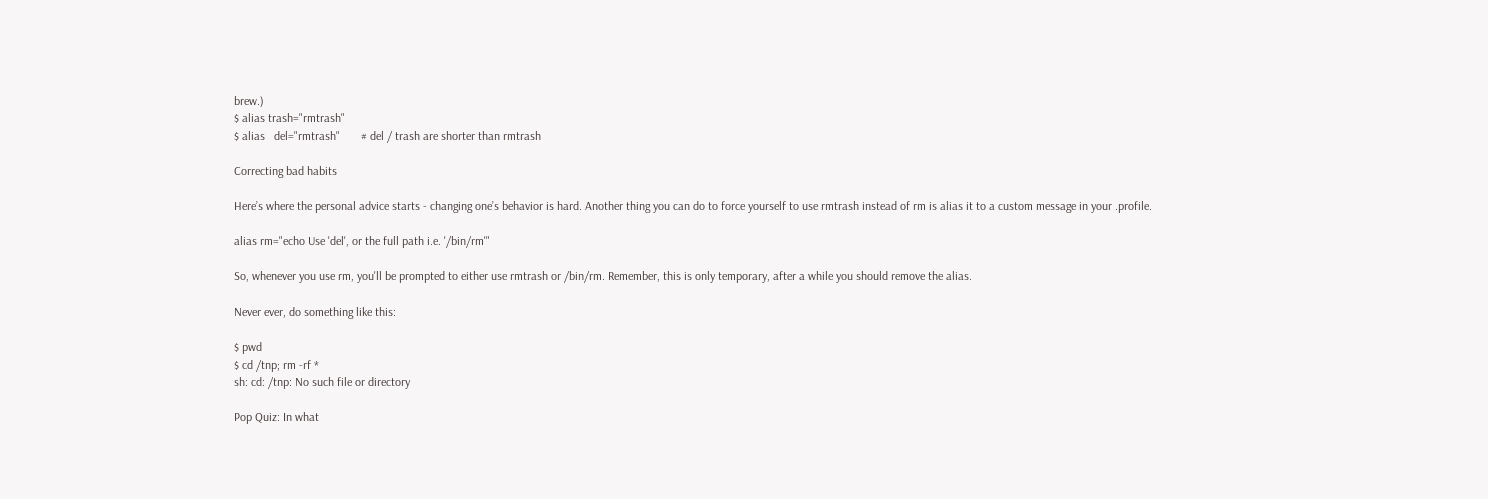brew.)
$ alias trash="rmtrash"
$ alias   del="rmtrash"       # del / trash are shorter than rmtrash

Correcting bad habits

Here’s where the personal advice starts - changing one’s behavior is hard. Another thing you can do to force yourself to use rmtrash instead of rm is alias it to a custom message in your .profile.

alias rm="echo Use 'del', or the full path i.e. '/bin/rm'"

So, whenever you use rm, you'll be prompted to either use rmtrash or /bin/rm. Remember, this is only temporary, after a while you should remove the alias.

Never ever, do something like this:

$ pwd
$ cd /tnp; rm -rf *
sh: cd: /tnp: No such file or directory

Pop Quiz: In what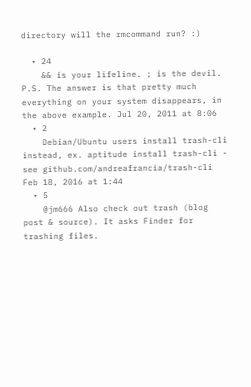directory will the rmcommand run? :)

  • 24
    && is your lifeline. ; is the devil. P.S. The answer is that pretty much everything on your system disappears, in the above example. Jul 20, 2011 at 8:06
  • 2
    Debian/Ubuntu users install trash-cli instead, ex. aptitude install trash-cli - see github.com/andreafrancia/trash-cli Feb 18, 2016 at 1:44
  • 5
    @jm666 Also check out trash (blog post & source). It asks Finder for trashing files.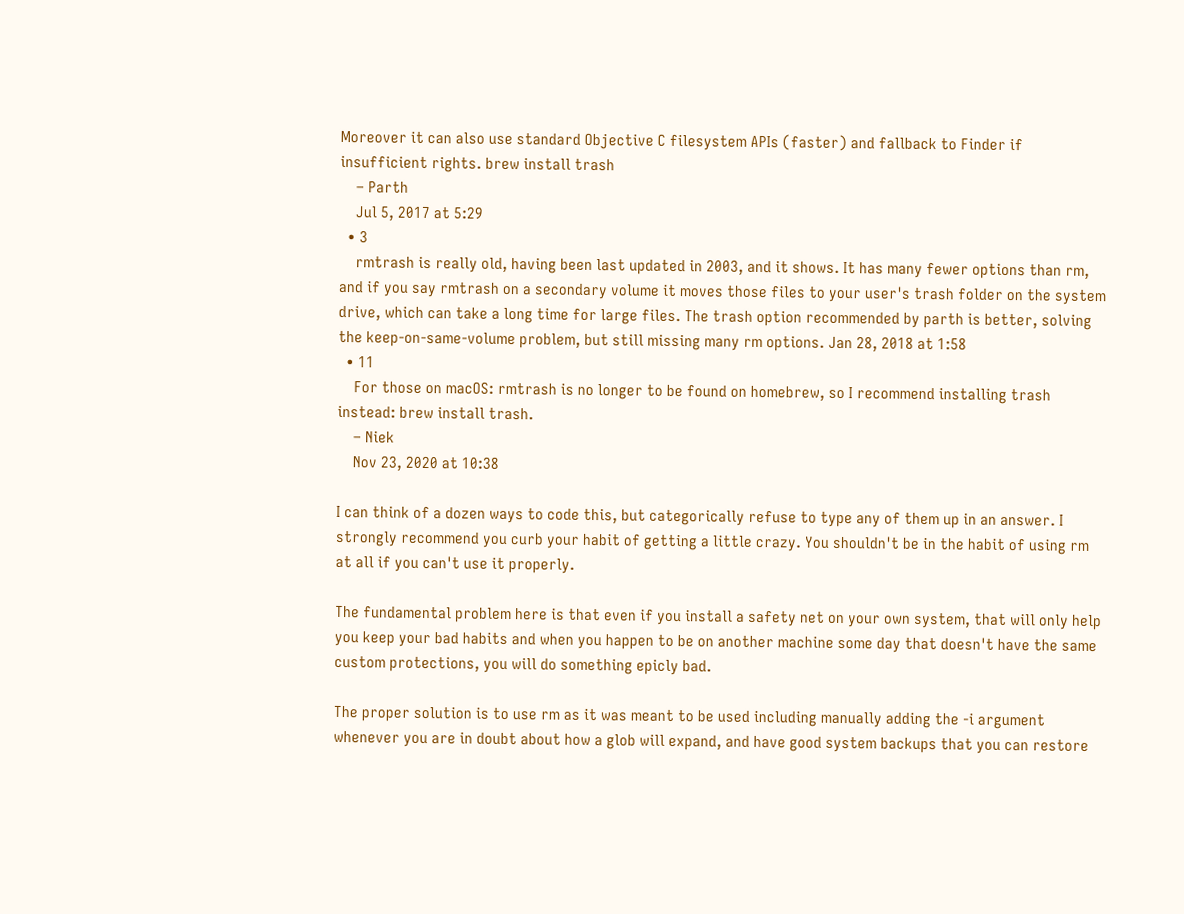Moreover it can also use standard Objective C filesystem APIs (faster) and fallback to Finder if insufficient rights. brew install trash
    – Parth
    Jul 5, 2017 at 5:29
  • 3
    rmtrash is really old, having been last updated in 2003, and it shows. It has many fewer options than rm, and if you say rmtrash on a secondary volume it moves those files to your user's trash folder on the system drive, which can take a long time for large files. The trash option recommended by parth is better, solving the keep-on-same-volume problem, but still missing many rm options. Jan 28, 2018 at 1:58
  • 11
    For those on macOS: rmtrash is no longer to be found on homebrew, so I recommend installing trash instead: brew install trash.
    – Niek
    Nov 23, 2020 at 10:38

I can think of a dozen ways to code this, but categorically refuse to type any of them up in an answer. I strongly recommend you curb your habit of getting a little crazy. You shouldn't be in the habit of using rm at all if you can't use it properly.

The fundamental problem here is that even if you install a safety net on your own system, that will only help you keep your bad habits and when you happen to be on another machine some day that doesn't have the same custom protections, you will do something epicly bad.

The proper solution is to use rm as it was meant to be used including manually adding the -i argument whenever you are in doubt about how a glob will expand, and have good system backups that you can restore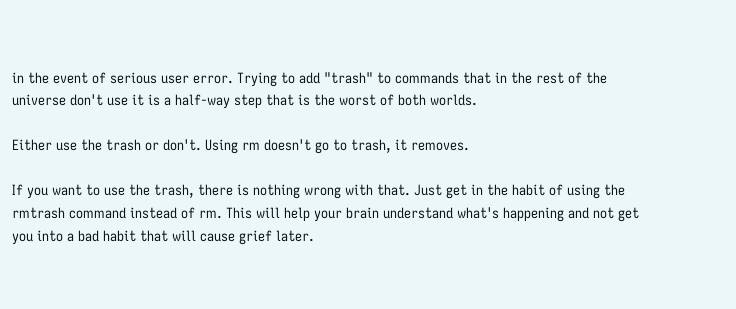in the event of serious user error. Trying to add "trash" to commands that in the rest of the universe don't use it is a half-way step that is the worst of both worlds.

Either use the trash or don't. Using rm doesn't go to trash, it removes.

If you want to use the trash, there is nothing wrong with that. Just get in the habit of using the rmtrash command instead of rm. This will help your brain understand what's happening and not get you into a bad habit that will cause grief later.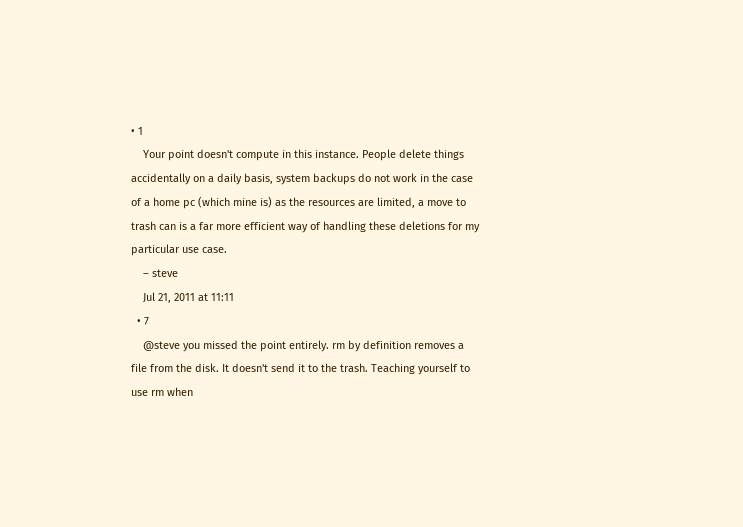• 1
    Your point doesn't compute in this instance. People delete things accidentally on a daily basis, system backups do not work in the case of a home pc (which mine is) as the resources are limited, a move to trash can is a far more efficient way of handling these deletions for my particular use case.
    – steve
    Jul 21, 2011 at 11:11
  • 7
    @steve you missed the point entirely. rm by definition removes a file from the disk. It doesn't send it to the trash. Teaching yourself to use rm when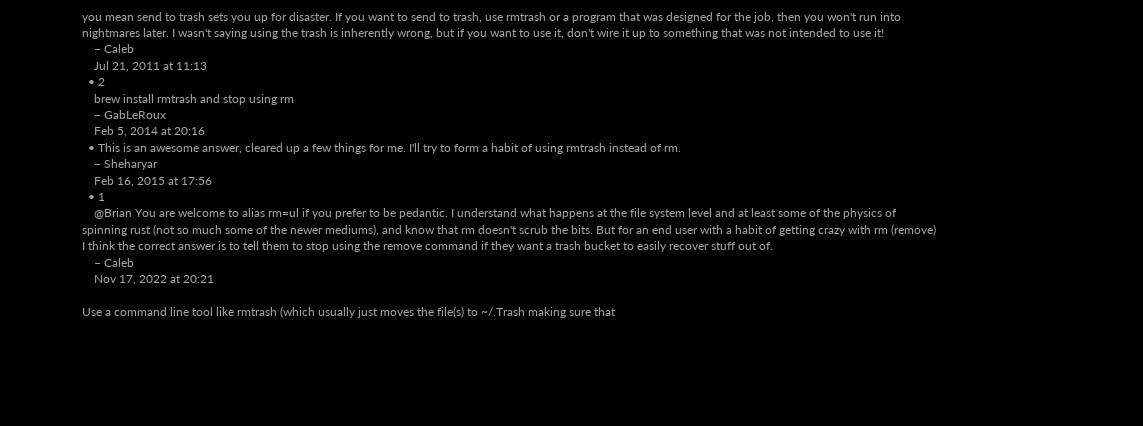you mean send to trash sets you up for disaster. If you want to send to trash, use rmtrash or a program that was designed for the job, then you won't run into nightmares later. I wasn't saying using the trash is inherently wrong, but if you want to use it, don't wire it up to something that was not intended to use it!
    – Caleb
    Jul 21, 2011 at 11:13
  • 2
    brew install rmtrash and stop using rm
    – GabLeRoux
    Feb 5, 2014 at 20:16
  • This is an awesome answer, cleared up a few things for me. I'll try to form a habit of using rmtrash instead of rm.
    – Sheharyar
    Feb 16, 2015 at 17:56
  • 1
    @Brian You are welcome to alias rm=ul if you prefer to be pedantic. I understand what happens at the file system level and at least some of the physics of spinning rust (not so much some of the newer mediums), and know that rm doesn't scrub the bits. But for an end user with a habit of getting crazy with rm (remove) I think the correct answer is to tell them to stop using the remove command if they want a trash bucket to easily recover stuff out of.
    – Caleb
    Nov 17, 2022 at 20:21

Use a command line tool like rmtrash (which usually just moves the file(s) to ~/.Trash making sure that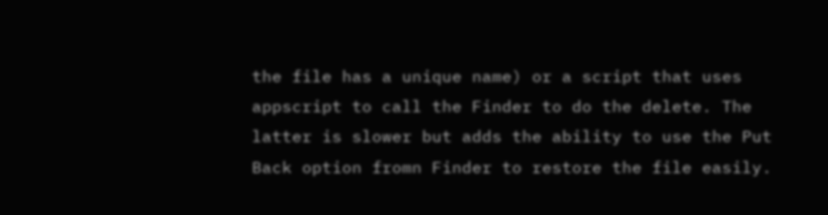the file has a unique name) or a script that uses appscript to call the Finder to do the delete. The latter is slower but adds the ability to use the Put Back option fromn Finder to restore the file easily.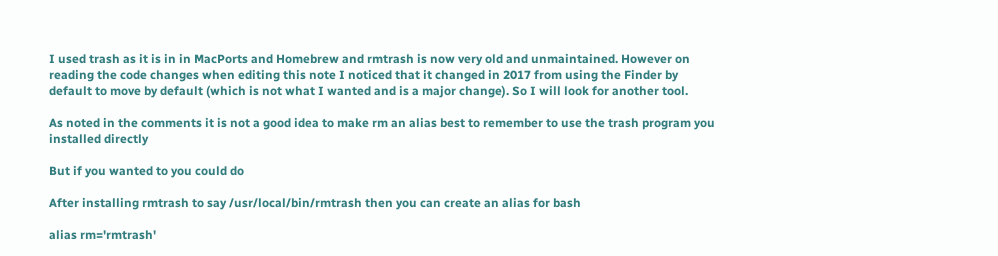I used trash as it is in in MacPorts and Homebrew and rmtrash is now very old and unmaintained. However on reading the code changes when editing this note I noticed that it changed in 2017 from using the Finder by default to move by default (which is not what I wanted and is a major change). So I will look for another tool.

As noted in the comments it is not a good idea to make rm an alias best to remember to use the trash program you installed directly

But if you wanted to you could do

After installing rmtrash to say /usr/local/bin/rmtrash then you can create an alias for bash

alias rm='rmtrash'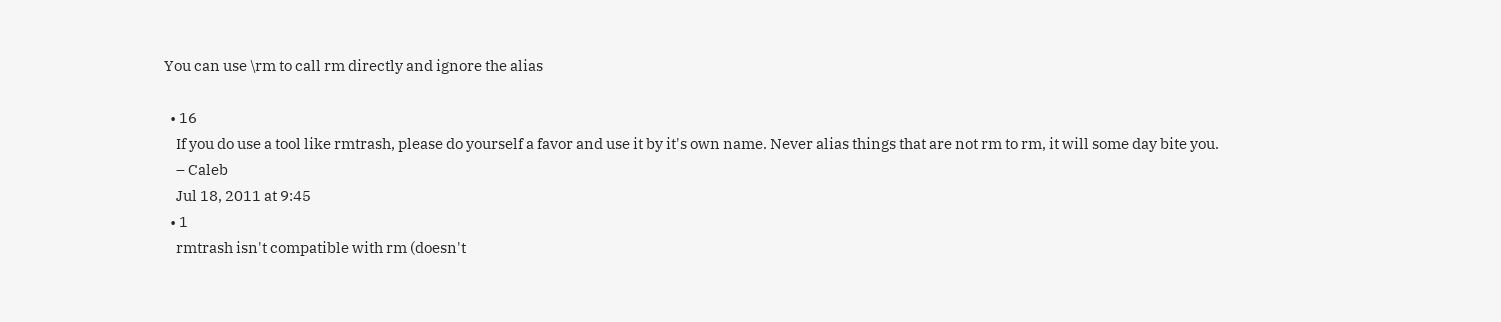You can use \rm to call rm directly and ignore the alias

  • 16
    If you do use a tool like rmtrash, please do yourself a favor and use it by it's own name. Never alias things that are not rm to rm, it will some day bite you.
    – Caleb
    Jul 18, 2011 at 9:45
  • 1
    rmtrash isn't compatible with rm (doesn't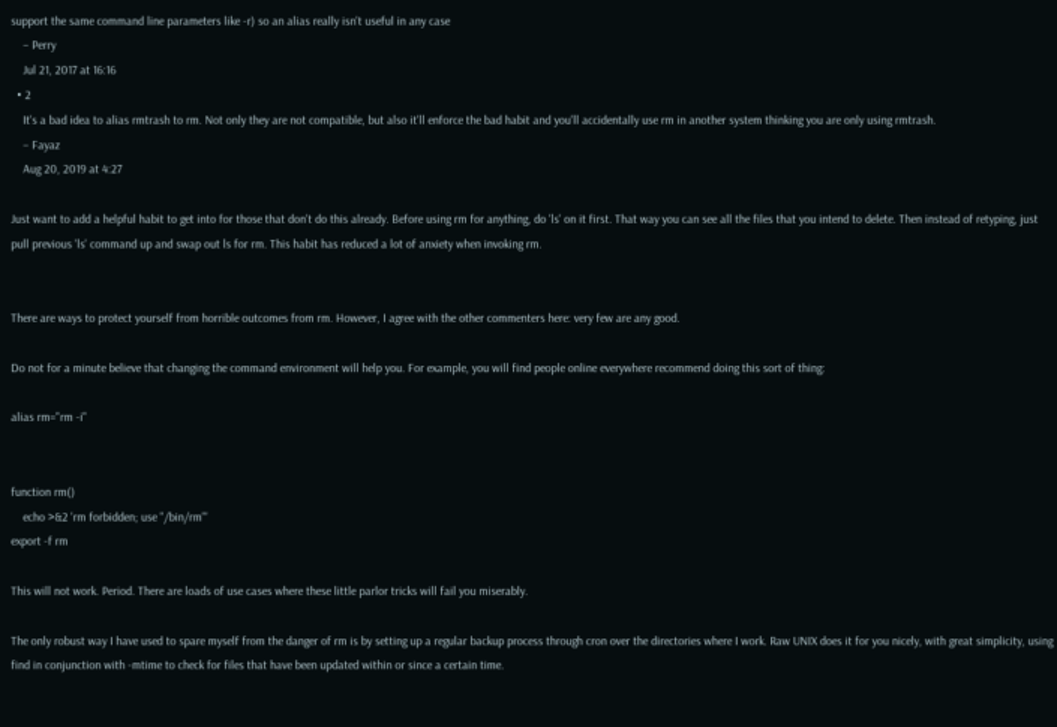support the same command line parameters like -r) so an alias really isn't useful in any case
    – Perry
    Jul 21, 2017 at 16:16
  • 2
    It's a bad idea to alias rmtrash to rm. Not only they are not compatible, but also it'll enforce the bad habit and you'll accidentally use rm in another system thinking you are only using rmtrash.
    – Fayaz
    Aug 20, 2019 at 4:27

Just want to add a helpful habit to get into for those that don't do this already. Before using rm for anything, do 'ls' on it first. That way you can see all the files that you intend to delete. Then instead of retyping, just pull previous 'ls' command up and swap out ls for rm. This habit has reduced a lot of anxiety when invoking rm.


There are ways to protect yourself from horrible outcomes from rm. However, I agree with the other commenters here: very few are any good.

Do not for a minute believe that changing the command environment will help you. For example, you will find people online everywhere recommend doing this sort of thing:

alias rm="rm -i"


function rm()
    echo >&2 'rm forbidden; use "/bin/rm"'
export -f rm

This will not work. Period. There are loads of use cases where these little parlor tricks will fail you miserably.

The only robust way I have used to spare myself from the danger of rm is by setting up a regular backup process through cron over the directories where I work. Raw UNIX does it for you nicely, with great simplicity, using find in conjunction with -mtime to check for files that have been updated within or since a certain time.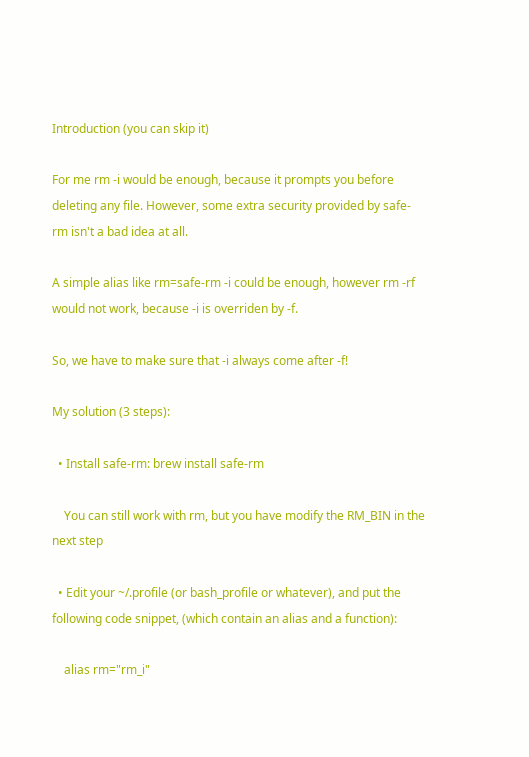Introduction (you can skip it)

For me rm -i would be enough, because it prompts you before deleting any file. However, some extra security provided by safe-rm isn't a bad idea at all.

A simple alias like rm=safe-rm -i could be enough, however rm -rf would not work, because -i is overriden by -f.

So, we have to make sure that -i always come after -f!

My solution (3 steps):

  • Install safe-rm: brew install safe-rm

    You can still work with rm, but you have modify the RM_BIN in the next step

  • Edit your ~/.profile (or bash_profile or whatever), and put the following code snippet, (which contain an alias and a function):

    alias rm="rm_i"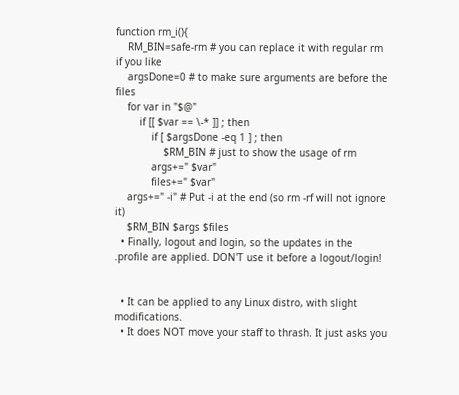function rm_i(){
    RM_BIN=safe-rm # you can replace it with regular rm if you like
    argsDone=0 # to make sure arguments are before the files
    for var in "$@"
        if [[ $var == \-* ]] ; then
            if [ $argsDone -eq 1 ] ; then
                $RM_BIN # just to show the usage of rm
            args+=" $var"
            files+=" $var"
    args+=" -i" # Put -i at the end (so rm -rf will not ignore it)
    $RM_BIN $args $files
  • Finally, logout and login, so the updates in the .profile are applied. DON'T use it before a logout/login!


  • It can be applied to any Linux distro, with slight modifications.
  • It does NOT move your staff to thrash. It just asks you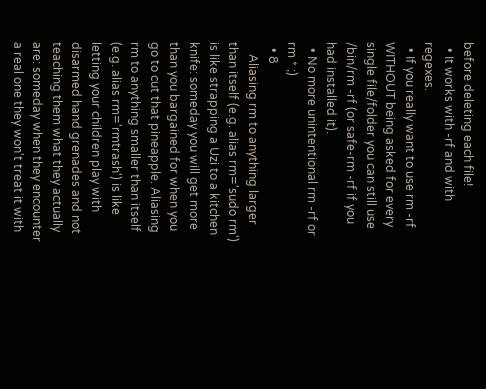before deleting each file!
  • It works with -rf and with regexes.
  • If you really want to use rm -rf WITHOUT being asked for every single file/folder you can still use /bin/rm -rf (or safe-rm -rf if you had installed it).
  • No more unintentional rm -rf or rm * ;)
  • 8
    Aliasing rm to anything larger than itself (e.g. alias rm='sudo rm') is like strapping a Uzi to a kitchen knife: someday you will get more than you bargained for when you go to cut that pineapple. Aliasing rm to anything smaller than itself (e.g. alias rm='rmtrash') is like letting your children play with disarmed hand grenades and not teaching them what they actually are: someday when they encounter a real one they won't treat it with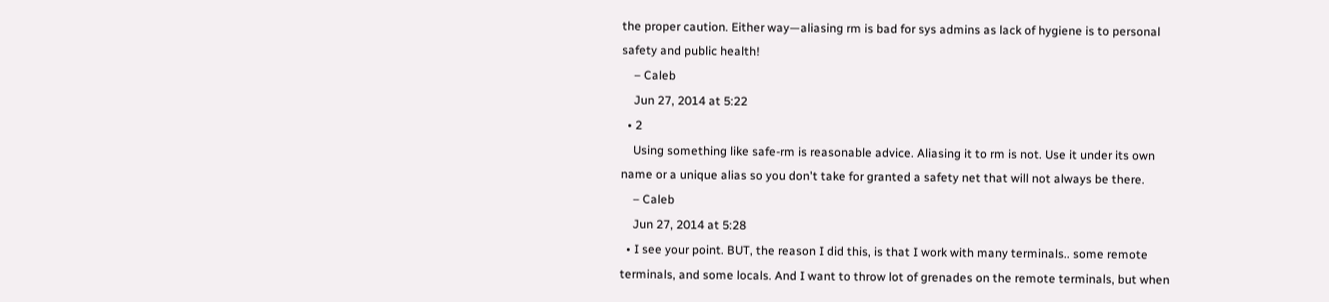the proper caution. Either way—aliasing rm is bad for sys admins as lack of hygiene is to personal safety and public health!
    – Caleb
    Jun 27, 2014 at 5:22
  • 2
    Using something like safe-rm is reasonable advice. Aliasing it to rm is not. Use it under its own name or a unique alias so you don't take for granted a safety net that will not always be there.
    – Caleb
    Jun 27, 2014 at 5:28
  • I see your point. BUT, the reason I did this, is that I work with many terminals.. some remote terminals, and some locals. And I want to throw lot of grenades on the remote terminals, but when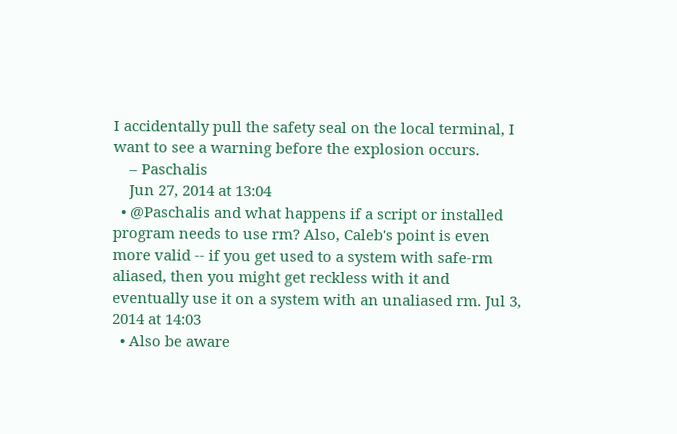I accidentally pull the safety seal on the local terminal, I want to see a warning before the explosion occurs.
    – Paschalis
    Jun 27, 2014 at 13:04
  • @Paschalis and what happens if a script or installed program needs to use rm? Also, Caleb's point is even more valid -- if you get used to a system with safe-rm aliased, then you might get reckless with it and eventually use it on a system with an unaliased rm. Jul 3, 2014 at 14:03
  • Also be aware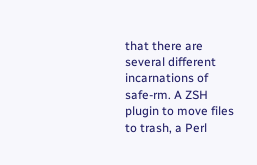that there are several different incarnations of safe-rm. A ZSH plugin to move files to trash, a Perl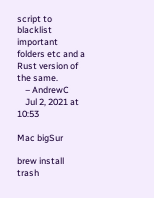script to blacklist important folders etc and a Rust version of the same.
    – AndrewC
    Jul 2, 2021 at 10:53

Mac bigSur

brew install trash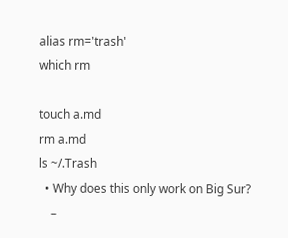alias rm='trash'
which rm

touch a.md
rm a.md
ls ~/.Trash
  • Why does this only work on Big Sur?
    –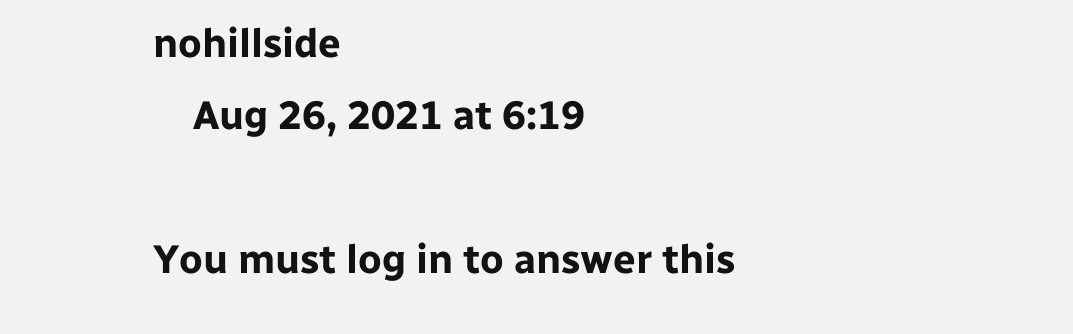nohillside
    Aug 26, 2021 at 6:19

You must log in to answer this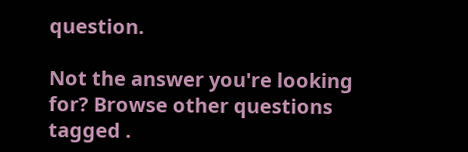question.

Not the answer you're looking for? Browse other questions tagged .